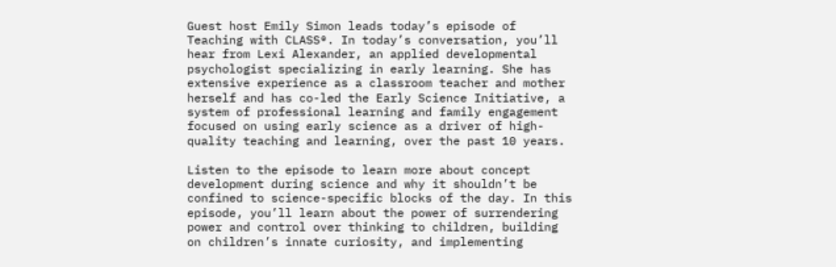Guest host Emily Simon leads today’s episode of Teaching with CLASS®. In today’s conversation, you’ll hear from Lexi Alexander, an applied developmental psychologist specializing in early learning. She has extensive experience as a classroom teacher and mother herself and has co-led the Early Science Initiative, a system of professional learning and family engagement focused on using early science as a driver of high-quality teaching and learning, over the past 10 years.

Listen to the episode to learn more about concept development during science and why it shouldn’t be confined to science-specific blocks of the day. In this episode, you’ll learn about the power of surrendering power and control over thinking to children, building on children’s innate curiosity, and implementing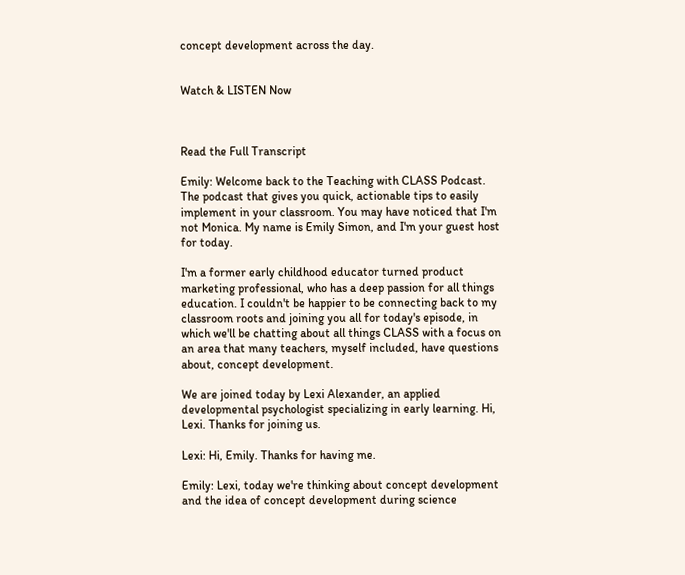concept development across the day.


Watch & LISTEN Now



Read the Full Transcript

Emily: Welcome back to the Teaching with CLASS Podcast. The podcast that gives you quick, actionable tips to easily implement in your classroom. You may have noticed that I'm not Monica. My name is Emily Simon, and I'm your guest host for today.

I'm a former early childhood educator turned product marketing professional, who has a deep passion for all things education. I couldn't be happier to be connecting back to my classroom roots and joining you all for today's episode, in which we'll be chatting about all things CLASS with a focus on an area that many teachers, myself included, have questions about, concept development.

We are joined today by Lexi Alexander, an applied developmental psychologist specializing in early learning. Hi, Lexi. Thanks for joining us.

Lexi: Hi, Emily. Thanks for having me.

Emily: Lexi, today we're thinking about concept development and the idea of concept development during science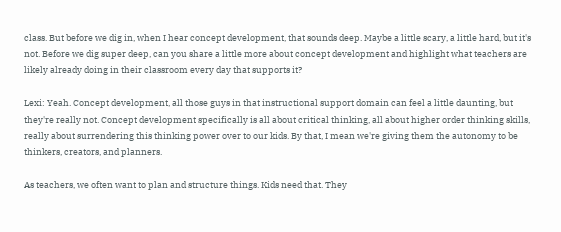class. But before we dig in, when I hear concept development, that sounds deep. Maybe a little scary, a little hard, but it's not. Before we dig super deep, can you share a little more about concept development and highlight what teachers are likely already doing in their classroom every day that supports it?

Lexi: Yeah. Concept development, all those guys in that instructional support domain can feel a little daunting, but they're really not. Concept development specifically is all about critical thinking, all about higher order thinking skills, really about surrendering this thinking power over to our kids. By that, I mean we're giving them the autonomy to be thinkers, creators, and planners.

As teachers, we often want to plan and structure things. Kids need that. They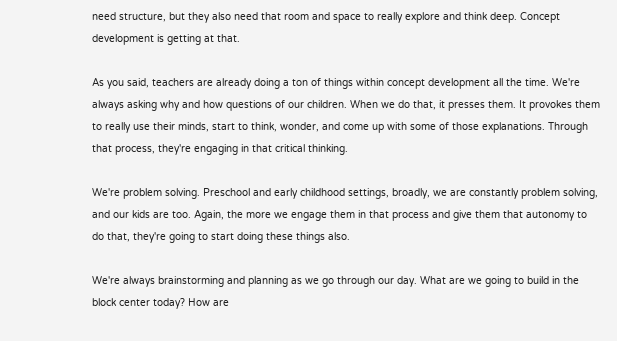need structure, but they also need that room and space to really explore and think deep. Concept development is getting at that.

As you said, teachers are already doing a ton of things within concept development all the time. We're always asking why and how questions of our children. When we do that, it presses them. It provokes them to really use their minds, start to think, wonder, and come up with some of those explanations. Through that process, they're engaging in that critical thinking.

We're problem solving. Preschool and early childhood settings, broadly, we are constantly problem solving, and our kids are too. Again, the more we engage them in that process and give them that autonomy to do that, they're going to start doing these things also.

We're always brainstorming and planning as we go through our day. What are we going to build in the block center today? How are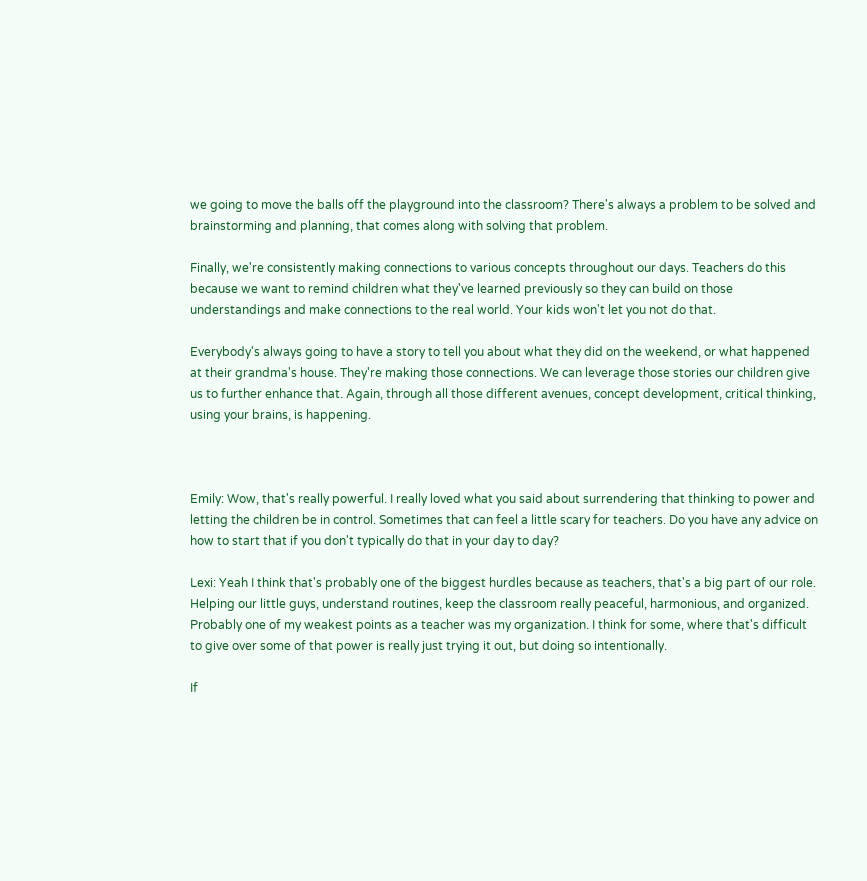we going to move the balls off the playground into the classroom? There's always a problem to be solved and brainstorming and planning, that comes along with solving that problem.

Finally, we're consistently making connections to various concepts throughout our days. Teachers do this because we want to remind children what they've learned previously so they can build on those understandings and make connections to the real world. Your kids won't let you not do that.

Everybody's always going to have a story to tell you about what they did on the weekend, or what happened at their grandma's house. They're making those connections. We can leverage those stories our children give us to further enhance that. Again, through all those different avenues, concept development, critical thinking, using your brains, is happening.



Emily: Wow, that's really powerful. I really loved what you said about surrendering that thinking to power and letting the children be in control. Sometimes that can feel a little scary for teachers. Do you have any advice on how to start that if you don't typically do that in your day to day?

Lexi: Yeah I think that's probably one of the biggest hurdles because as teachers, that's a big part of our role. Helping our little guys, understand routines, keep the classroom really peaceful, harmonious, and organized. Probably one of my weakest points as a teacher was my organization. I think for some, where that's difficult to give over some of that power is really just trying it out, but doing so intentionally.

If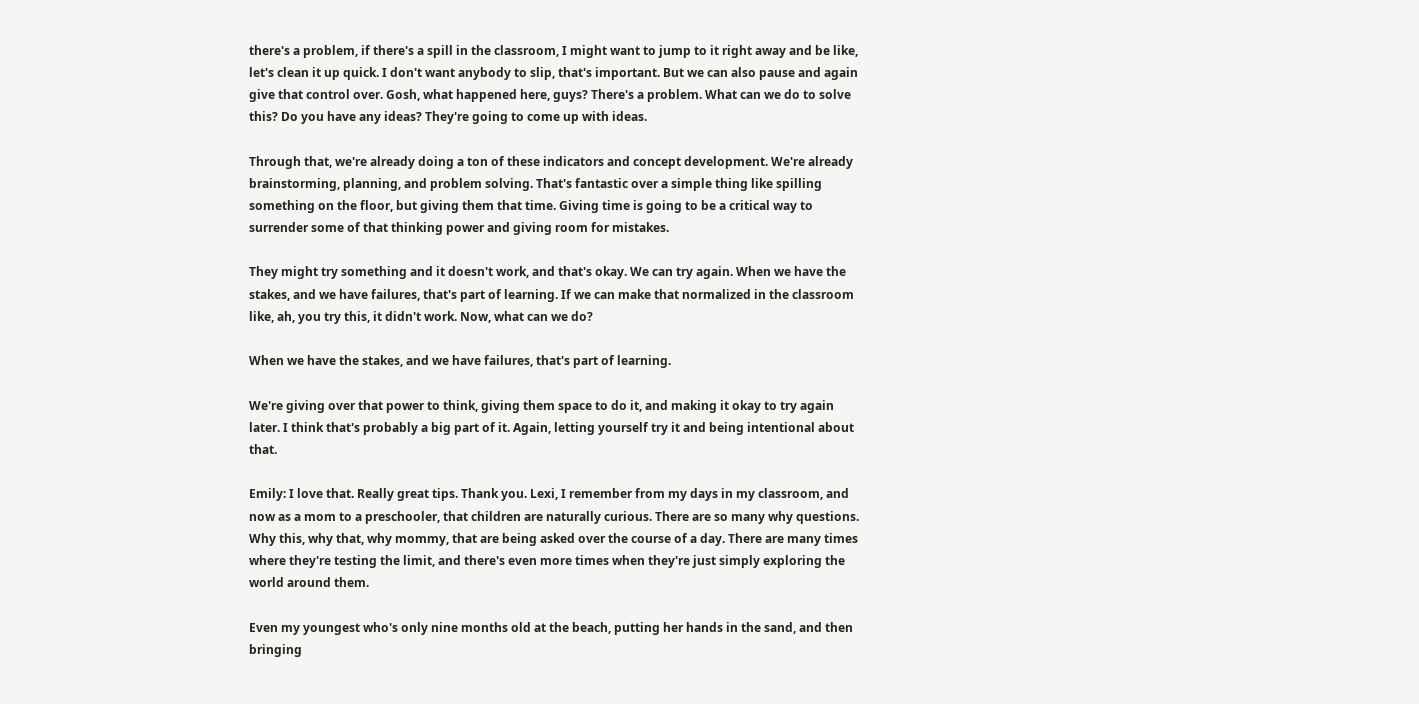there's a problem, if there's a spill in the classroom, I might want to jump to it right away and be like, let's clean it up quick. I don't want anybody to slip, that's important. But we can also pause and again give that control over. Gosh, what happened here, guys? There's a problem. What can we do to solve this? Do you have any ideas? They're going to come up with ideas.

Through that, we're already doing a ton of these indicators and concept development. We're already brainstorming, planning, and problem solving. That's fantastic over a simple thing like spilling something on the floor, but giving them that time. Giving time is going to be a critical way to surrender some of that thinking power and giving room for mistakes.

They might try something and it doesn't work, and that's okay. We can try again. When we have the stakes, and we have failures, that's part of learning. If we can make that normalized in the classroom like, ah, you try this, it didn't work. Now, what can we do?

When we have the stakes, and we have failures, that's part of learning.

We're giving over that power to think, giving them space to do it, and making it okay to try again later. I think that's probably a big part of it. Again, letting yourself try it and being intentional about that.

Emily: I love that. Really great tips. Thank you. Lexi, I remember from my days in my classroom, and now as a mom to a preschooler, that children are naturally curious. There are so many why questions. Why this, why that, why mommy, that are being asked over the course of a day. There are many times where they're testing the limit, and there's even more times when they're just simply exploring the world around them.

Even my youngest who's only nine months old at the beach, putting her hands in the sand, and then bringing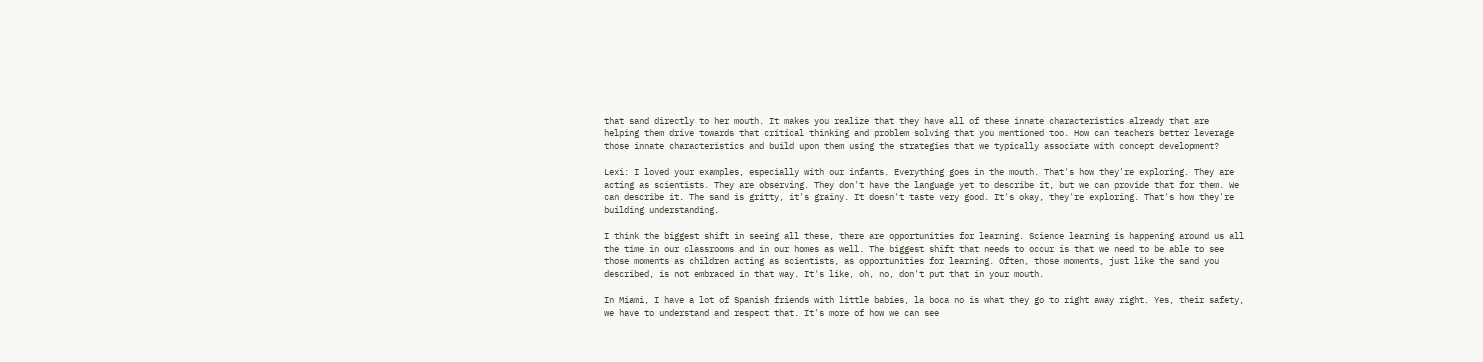that sand directly to her mouth. It makes you realize that they have all of these innate characteristics already that are helping them drive towards that critical thinking and problem solving that you mentioned too. How can teachers better leverage those innate characteristics and build upon them using the strategies that we typically associate with concept development?

Lexi: I loved your examples, especially with our infants. Everything goes in the mouth. That's how they're exploring. They are acting as scientists. They are observing. They don't have the language yet to describe it, but we can provide that for them. We can describe it. The sand is gritty, it's grainy. It doesn't taste very good. It's okay, they're exploring. That's how they're building understanding.

I think the biggest shift in seeing all these, there are opportunities for learning. Science learning is happening around us all the time in our classrooms and in our homes as well. The biggest shift that needs to occur is that we need to be able to see those moments as children acting as scientists, as opportunities for learning. Often, those moments, just like the sand you described, is not embraced in that way. It's like, oh, no, don't put that in your mouth.

In Miami, I have a lot of Spanish friends with little babies, la boca no is what they go to right away right. Yes, their safety, we have to understand and respect that. It's more of how we can see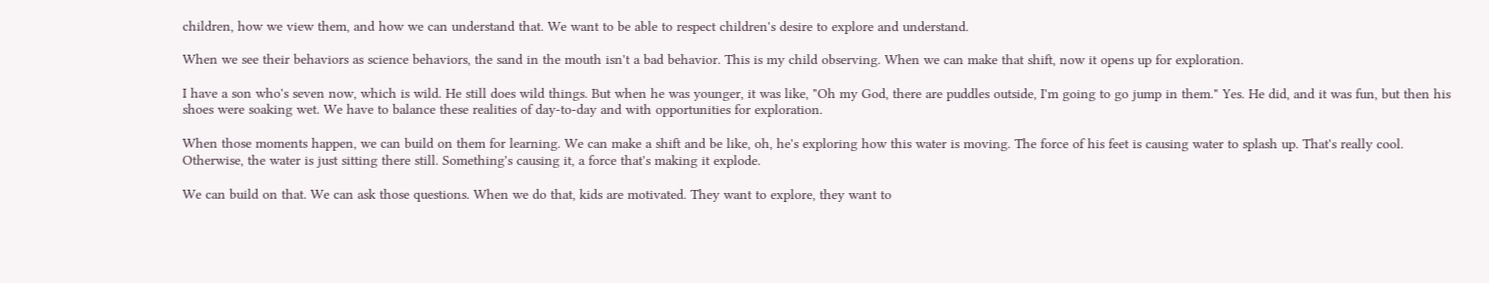children, how we view them, and how we can understand that. We want to be able to respect children's desire to explore and understand.

When we see their behaviors as science behaviors, the sand in the mouth isn't a bad behavior. This is my child observing. When we can make that shift, now it opens up for exploration.

I have a son who's seven now, which is wild. He still does wild things. But when he was younger, it was like, "Oh my God, there are puddles outside, I'm going to go jump in them." Yes. He did, and it was fun, but then his shoes were soaking wet. We have to balance these realities of day-to-day and with opportunities for exploration.

When those moments happen, we can build on them for learning. We can make a shift and be like, oh, he's exploring how this water is moving. The force of his feet is causing water to splash up. That's really cool. Otherwise, the water is just sitting there still. Something's causing it, a force that's making it explode.

We can build on that. We can ask those questions. When we do that, kids are motivated. They want to explore, they want to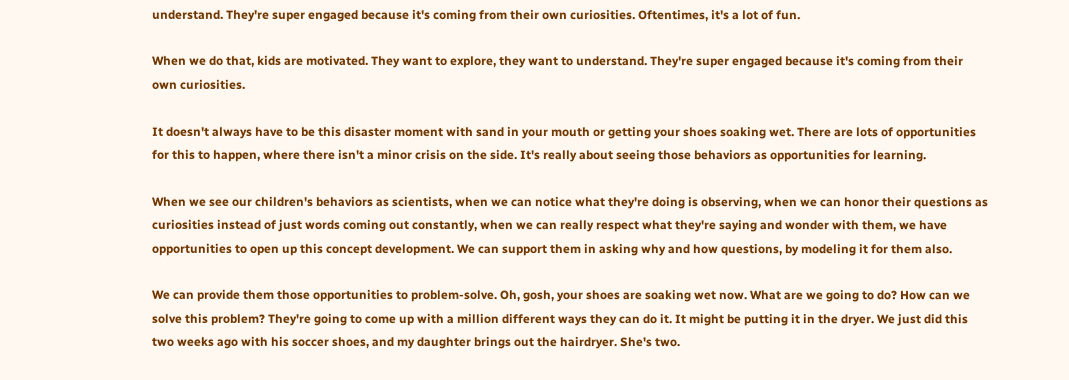understand. They're super engaged because it's coming from their own curiosities. Oftentimes, it's a lot of fun.

When we do that, kids are motivated. They want to explore, they want to understand. They're super engaged because it's coming from their own curiosities.

It doesn't always have to be this disaster moment with sand in your mouth or getting your shoes soaking wet. There are lots of opportunities for this to happen, where there isn't a minor crisis on the side. It's really about seeing those behaviors as opportunities for learning.

When we see our children's behaviors as scientists, when we can notice what they're doing is observing, when we can honor their questions as curiosities instead of just words coming out constantly, when we can really respect what they're saying and wonder with them, we have opportunities to open up this concept development. We can support them in asking why and how questions, by modeling it for them also.

We can provide them those opportunities to problem-solve. Oh, gosh, your shoes are soaking wet now. What are we going to do? How can we solve this problem? They're going to come up with a million different ways they can do it. It might be putting it in the dryer. We just did this two weeks ago with his soccer shoes, and my daughter brings out the hairdryer. She's two.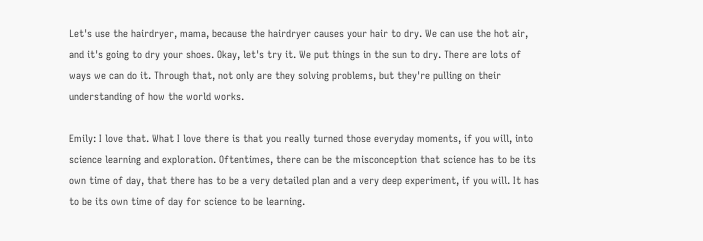Let's use the hairdryer, mama, because the hairdryer causes your hair to dry. We can use the hot air, and it's going to dry your shoes. Okay, let's try it. We put things in the sun to dry. There are lots of ways we can do it. Through that, not only are they solving problems, but they're pulling on their understanding of how the world works.

Emily: I love that. What I love there is that you really turned those everyday moments, if you will, into science learning and exploration. Oftentimes, there can be the misconception that science has to be its own time of day, that there has to be a very detailed plan and a very deep experiment, if you will. It has to be its own time of day for science to be learning.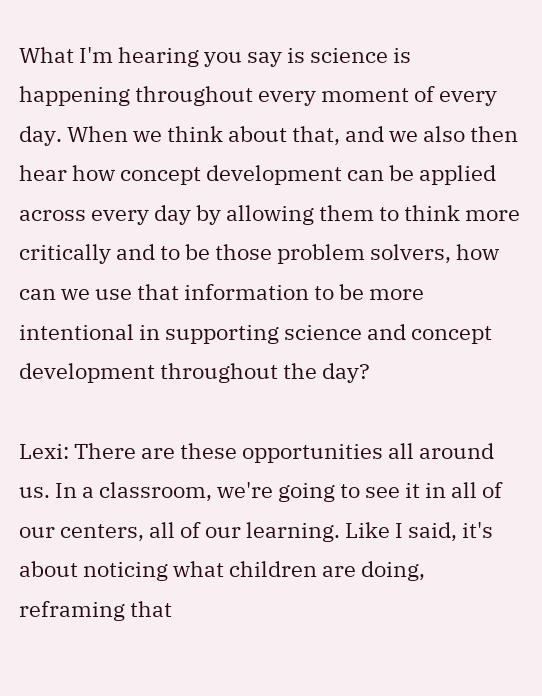What I'm hearing you say is science is happening throughout every moment of every day. When we think about that, and we also then hear how concept development can be applied across every day by allowing them to think more critically and to be those problem solvers, how can we use that information to be more intentional in supporting science and concept development throughout the day?

Lexi: There are these opportunities all around us. In a classroom, we're going to see it in all of our centers, all of our learning. Like I said, it's about noticing what children are doing, reframing that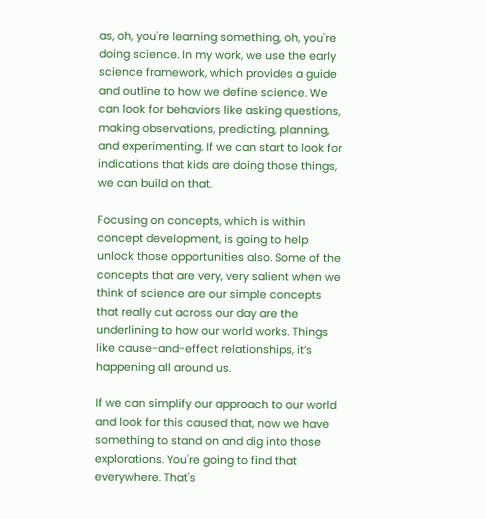as, oh, you're learning something, oh, you're doing science. In my work, we use the early science framework, which provides a guide and outline to how we define science. We can look for behaviors like asking questions, making observations, predicting, planning, and experimenting. If we can start to look for indications that kids are doing those things, we can build on that.

Focusing on concepts, which is within concept development, is going to help unlock those opportunities also. Some of the concepts that are very, very salient when we think of science are our simple concepts that really cut across our day are the underlining to how our world works. Things like cause-and-effect relationships, it’s happening all around us.

If we can simplify our approach to our world and look for this caused that, now we have something to stand on and dig into those explorations. You're going to find that everywhere. That's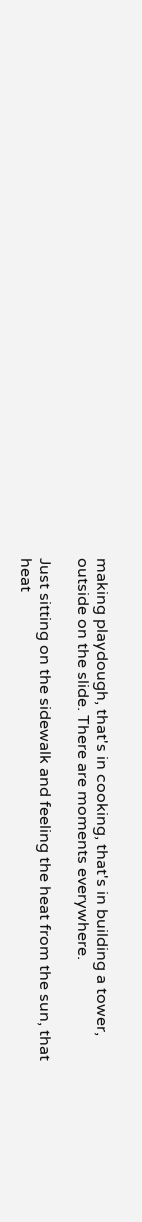making playdough, that's in cooking, that's in building a tower, outside on the slide. There are moments everywhere.

Just sitting on the sidewalk and feeling the heat from the sun, that heat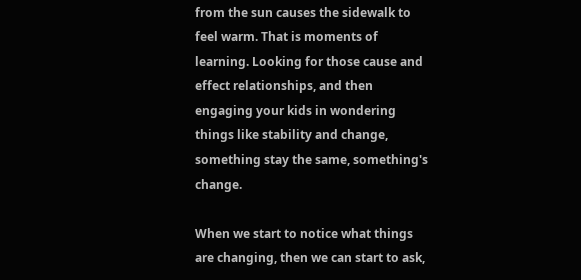from the sun causes the sidewalk to feel warm. That is moments of learning. Looking for those cause and effect relationships, and then engaging your kids in wondering things like stability and change, something stay the same, something's change.

When we start to notice what things are changing, then we can start to ask,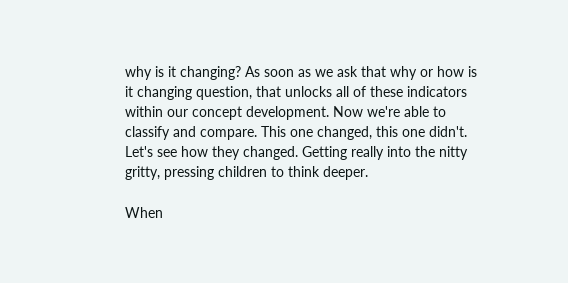why is it changing? As soon as we ask that why or how is it changing question, that unlocks all of these indicators within our concept development. Now we're able to classify and compare. This one changed, this one didn't. Let's see how they changed. Getting really into the nitty gritty, pressing children to think deeper.

When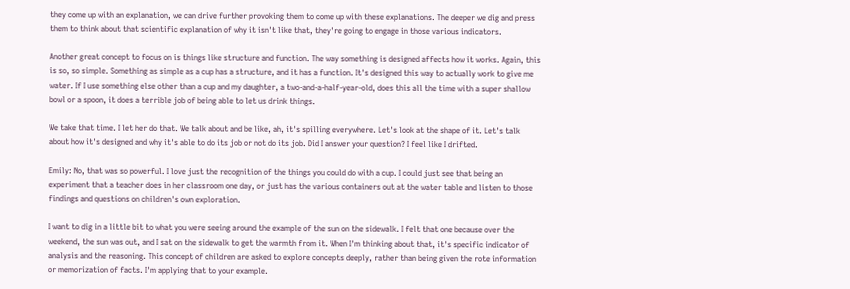they come up with an explanation, we can drive further provoking them to come up with these explanations. The deeper we dig and press them to think about that scientific explanation of why it isn't like that, they're going to engage in those various indicators.

Another great concept to focus on is things like structure and function. The way something is designed affects how it works. Again, this is so, so simple. Something as simple as a cup has a structure, and it has a function. It's designed this way to actually work to give me water. If I use something else other than a cup and my daughter, a two-and-a-half-year-old, does this all the time with a super shallow bowl or a spoon, it does a terrible job of being able to let us drink things.

We take that time. I let her do that. We talk about and be like, ah, it's spilling everywhere. Let's look at the shape of it. Let's talk about how it's designed and why it's able to do its job or not do its job. Did I answer your question? I feel like I drifted.

Emily: No, that was so powerful. I love just the recognition of the things you could do with a cup. I could just see that being an experiment that a teacher does in her classroom one day, or just has the various containers out at the water table and listen to those findings and questions on children's own exploration.

I want to dig in a little bit to what you were seeing around the example of the sun on the sidewalk. I felt that one because over the weekend, the sun was out, and I sat on the sidewalk to get the warmth from it. When I'm thinking about that, it's specific indicator of analysis and the reasoning. This concept of children are asked to explore concepts deeply, rather than being given the rote information or memorization of facts. I'm applying that to your example.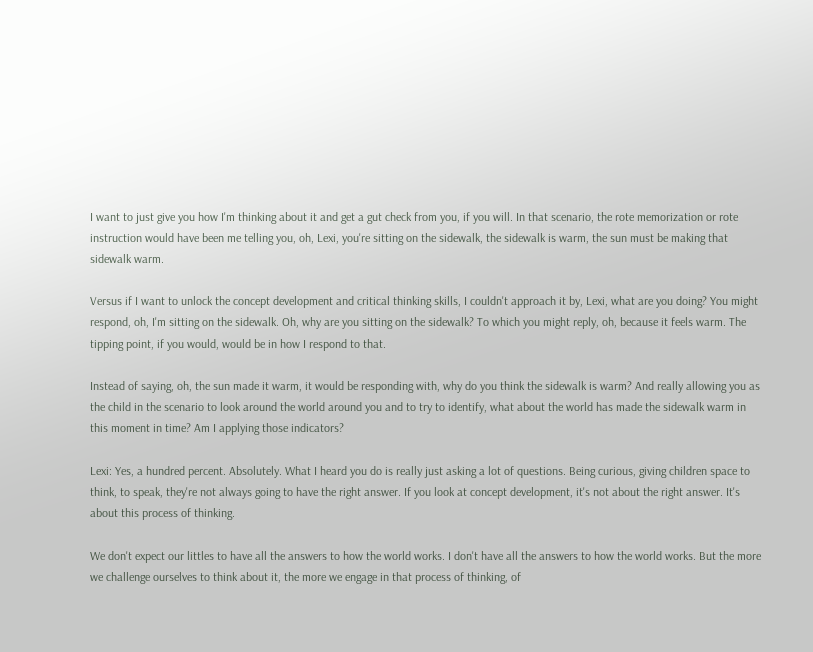I want to just give you how I'm thinking about it and get a gut check from you, if you will. In that scenario, the rote memorization or rote instruction would have been me telling you, oh, Lexi, you're sitting on the sidewalk, the sidewalk is warm, the sun must be making that sidewalk warm.

Versus if I want to unlock the concept development and critical thinking skills, I couldn't approach it by, Lexi, what are you doing? You might respond, oh, I'm sitting on the sidewalk. Oh, why are you sitting on the sidewalk? To which you might reply, oh, because it feels warm. The tipping point, if you would, would be in how I respond to that.

Instead of saying, oh, the sun made it warm, it would be responding with, why do you think the sidewalk is warm? And really allowing you as the child in the scenario to look around the world around you and to try to identify, what about the world has made the sidewalk warm in this moment in time? Am I applying those indicators?

Lexi: Yes, a hundred percent. Absolutely. What I heard you do is really just asking a lot of questions. Being curious, giving children space to think, to speak, they're not always going to have the right answer. If you look at concept development, it's not about the right answer. It's about this process of thinking.

We don't expect our littles to have all the answers to how the world works. I don't have all the answers to how the world works. But the more we challenge ourselves to think about it, the more we engage in that process of thinking, of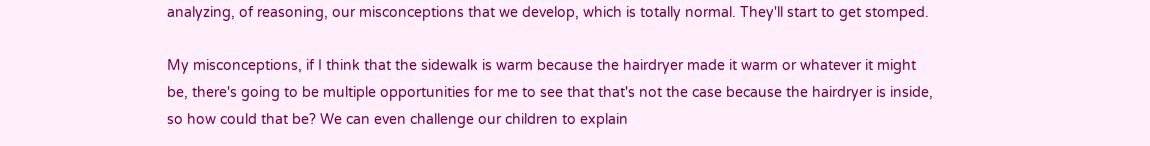analyzing, of reasoning, our misconceptions that we develop, which is totally normal. They'll start to get stomped.

My misconceptions, if I think that the sidewalk is warm because the hairdryer made it warm or whatever it might be, there's going to be multiple opportunities for me to see that that's not the case because the hairdryer is inside, so how could that be? We can even challenge our children to explain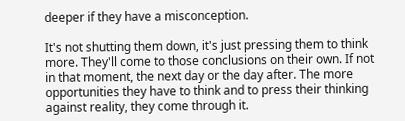deeper if they have a misconception.

It's not shutting them down, it's just pressing them to think more. They'll come to those conclusions on their own. If not in that moment, the next day or the day after. The more opportunities they have to think and to press their thinking against reality, they come through it.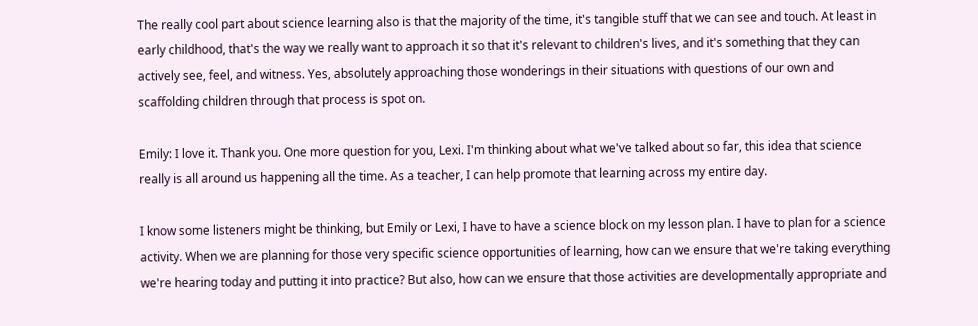The really cool part about science learning also is that the majority of the time, it's tangible stuff that we can see and touch. At least in early childhood, that's the way we really want to approach it so that it's relevant to children's lives, and it's something that they can actively see, feel, and witness. Yes, absolutely approaching those wonderings in their situations with questions of our own and scaffolding children through that process is spot on.

Emily: I love it. Thank you. One more question for you, Lexi. I'm thinking about what we've talked about so far, this idea that science really is all around us happening all the time. As a teacher, I can help promote that learning across my entire day.

I know some listeners might be thinking, but Emily or Lexi, I have to have a science block on my lesson plan. I have to plan for a science activity. When we are planning for those very specific science opportunities of learning, how can we ensure that we're taking everything we're hearing today and putting it into practice? But also, how can we ensure that those activities are developmentally appropriate and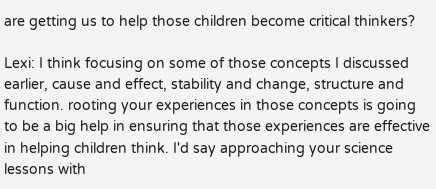are getting us to help those children become critical thinkers?

Lexi: I think focusing on some of those concepts I discussed earlier, cause and effect, stability and change, structure and function. rooting your experiences in those concepts is going to be a big help in ensuring that those experiences are effective in helping children think. I'd say approaching your science lessons with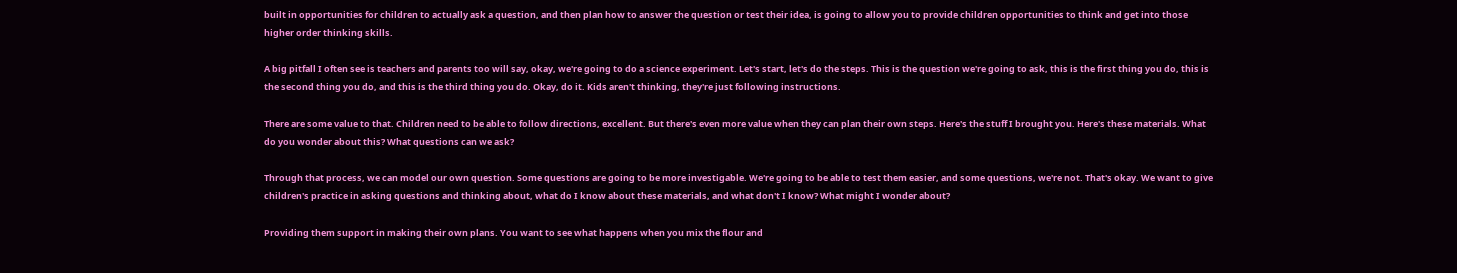built in opportunities for children to actually ask a question, and then plan how to answer the question or test their idea, is going to allow you to provide children opportunities to think and get into those higher order thinking skills.

A big pitfall I often see is teachers and parents too will say, okay, we're going to do a science experiment. Let's start, let's do the steps. This is the question we're going to ask, this is the first thing you do, this is the second thing you do, and this is the third thing you do. Okay, do it. Kids aren't thinking, they're just following instructions.

There are some value to that. Children need to be able to follow directions, excellent. But there's even more value when they can plan their own steps. Here's the stuff I brought you. Here's these materials. What do you wonder about this? What questions can we ask?

Through that process, we can model our own question. Some questions are going to be more investigable. We're going to be able to test them easier, and some questions, we're not. That's okay. We want to give children's practice in asking questions and thinking about, what do I know about these materials, and what don't I know? What might I wonder about?

Providing them support in making their own plans. You want to see what happens when you mix the flour and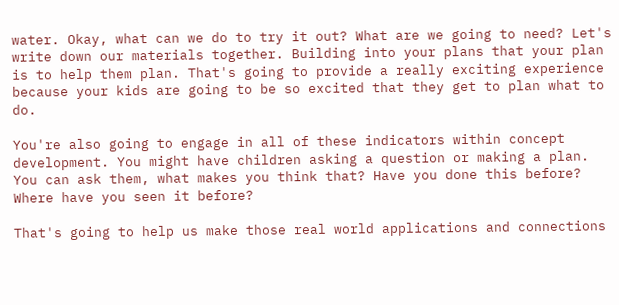water. Okay, what can we do to try it out? What are we going to need? Let's write down our materials together. Building into your plans that your plan is to help them plan. That's going to provide a really exciting experience because your kids are going to be so excited that they get to plan what to do.

You're also going to engage in all of these indicators within concept development. You might have children asking a question or making a plan. You can ask them, what makes you think that? Have you done this before? Where have you seen it before?

That's going to help us make those real world applications and connections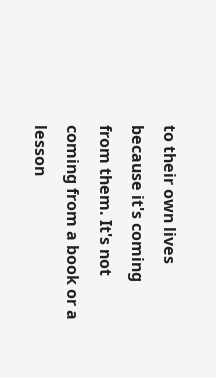to their own lives because it's coming from them. It's not coming from a book or a lesson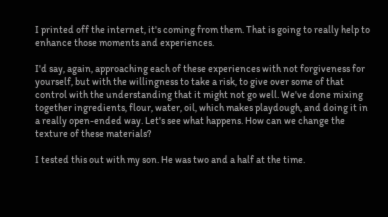I printed off the internet, it's coming from them. That is going to really help to enhance those moments and experiences.

I'd say, again, approaching each of these experiences with not forgiveness for yourself, but with the willingness to take a risk, to give over some of that control with the understanding that it might not go well. We've done mixing together ingredients, flour, water, oil, which makes playdough, and doing it in a really open-ended way. Let's see what happens. How can we change the texture of these materials?

I tested this out with my son. He was two and a half at the time.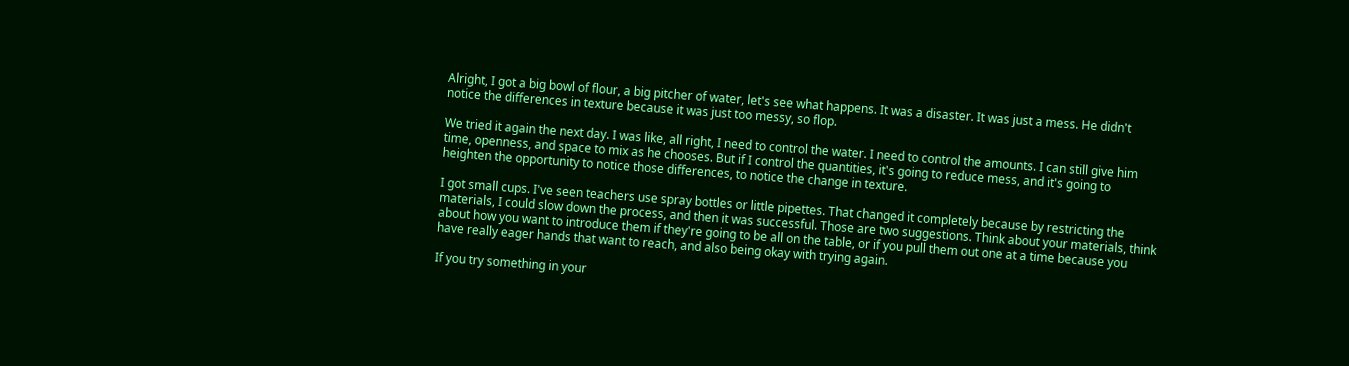Alright, I got a big bowl of flour, a big pitcher of water, let's see what happens. It was a disaster. It was just a mess. He didn't notice the differences in texture because it was just too messy, so flop.

We tried it again the next day. I was like, all right, I need to control the water. I need to control the amounts. I can still give him time, openness, and space to mix as he chooses. But if I control the quantities, it's going to reduce mess, and it's going to heighten the opportunity to notice those differences, to notice the change in texture.

I got small cups. I've seen teachers use spray bottles or little pipettes. That changed it completely because by restricting the materials, I could slow down the process, and then it was successful. Those are two suggestions. Think about your materials, think about how you want to introduce them if they're going to be all on the table, or if you pull them out one at a time because you have really eager hands that want to reach, and also being okay with trying again.

If you try something in your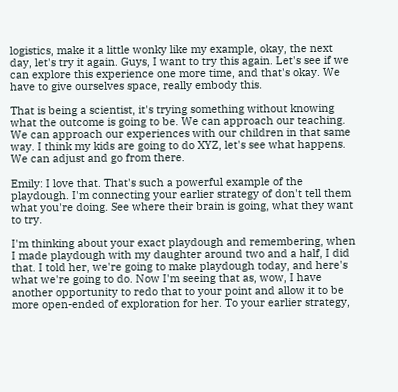logistics, make it a little wonky like my example, okay, the next day, let's try it again. Guys, I want to try this again. Let's see if we can explore this experience one more time, and that's okay. We have to give ourselves space, really embody this.

That is being a scientist, it's trying something without knowing what the outcome is going to be. We can approach our teaching. We can approach our experiences with our children in that same way. I think my kids are going to do XYZ, let's see what happens. We can adjust and go from there.

Emily: I love that. That's such a powerful example of the playdough. I'm connecting your earlier strategy of don't tell them what you're doing. See where their brain is going, what they want to try.

I'm thinking about your exact playdough and remembering, when I made playdough with my daughter around two and a half, I did that. I told her, we're going to make playdough today, and here's what we're going to do. Now I'm seeing that as, wow, I have another opportunity to redo that to your point and allow it to be more open-ended of exploration for her. To your earlier strategy,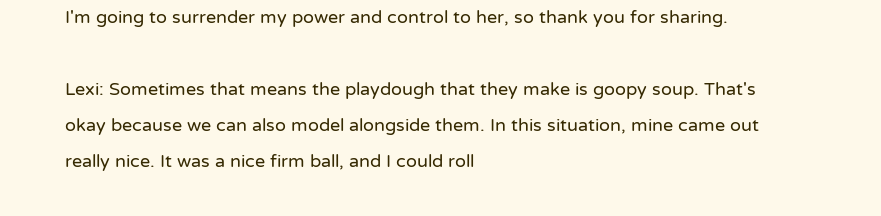I'm going to surrender my power and control to her, so thank you for sharing.

Lexi: Sometimes that means the playdough that they make is goopy soup. That's okay because we can also model alongside them. In this situation, mine came out really nice. It was a nice firm ball, and I could roll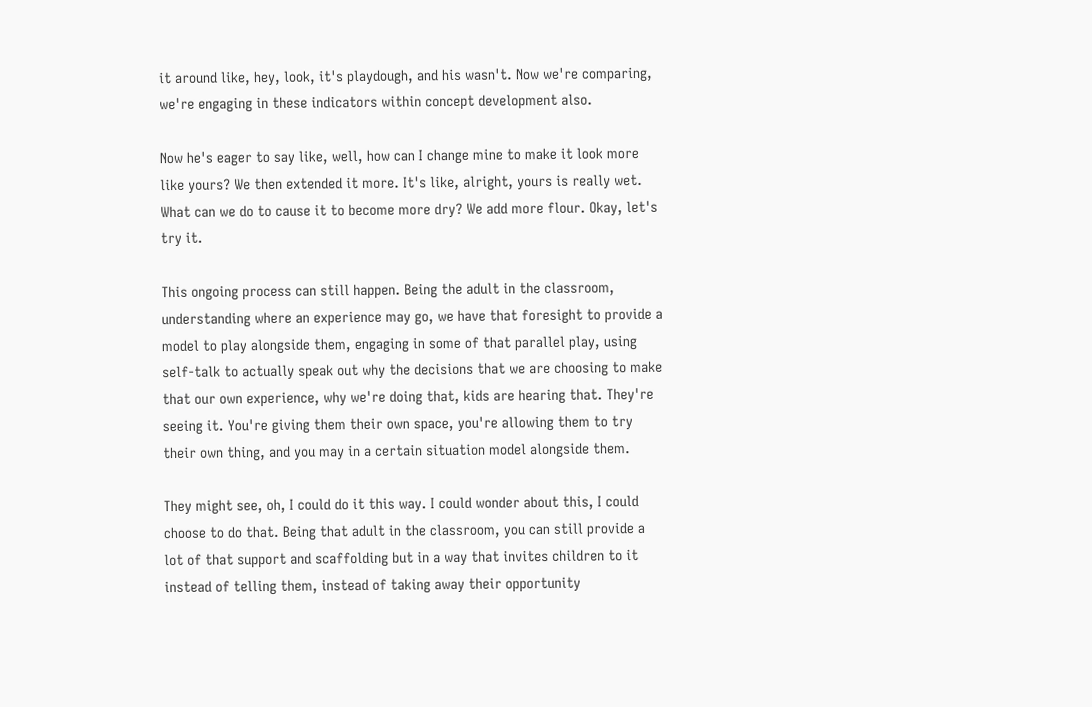it around like, hey, look, it's playdough, and his wasn't. Now we're comparing, we're engaging in these indicators within concept development also.

Now he's eager to say like, well, how can I change mine to make it look more like yours? We then extended it more. It's like, alright, yours is really wet. What can we do to cause it to become more dry? We add more flour. Okay, let's try it.

This ongoing process can still happen. Being the adult in the classroom, understanding where an experience may go, we have that foresight to provide a model to play alongside them, engaging in some of that parallel play, using self-talk to actually speak out why the decisions that we are choosing to make that our own experience, why we're doing that, kids are hearing that. They're seeing it. You're giving them their own space, you're allowing them to try their own thing, and you may in a certain situation model alongside them.

They might see, oh, I could do it this way. I could wonder about this, I could choose to do that. Being that adult in the classroom, you can still provide a lot of that support and scaffolding but in a way that invites children to it instead of telling them, instead of taking away their opportunity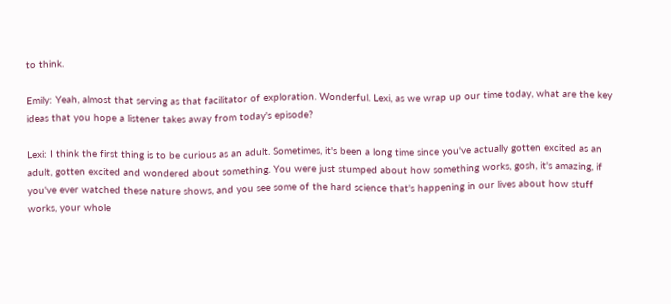to think.

Emily: Yeah, almost that serving as that facilitator of exploration. Wonderful. Lexi, as we wrap up our time today, what are the key ideas that you hope a listener takes away from today's episode?

Lexi: I think the first thing is to be curious as an adult. Sometimes, it's been a long time since you've actually gotten excited as an adult, gotten excited and wondered about something. You were just stumped about how something works, gosh, it's amazing, if you've ever watched these nature shows, and you see some of the hard science that's happening in our lives about how stuff works, your whole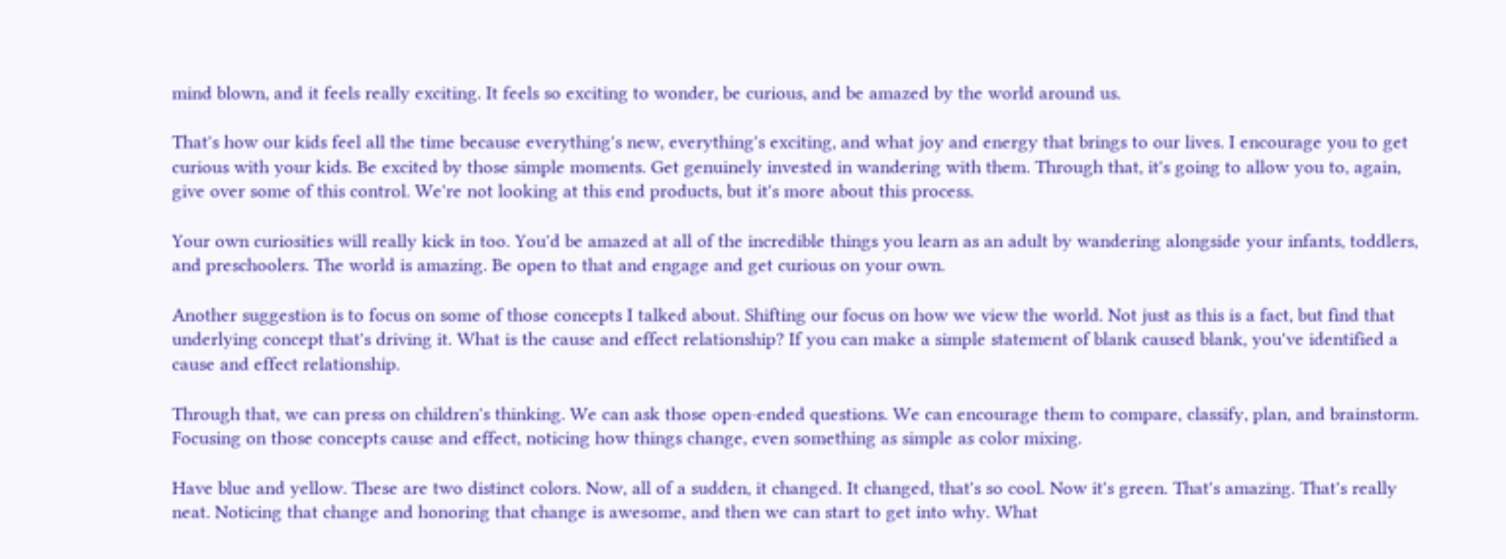mind blown, and it feels really exciting. It feels so exciting to wonder, be curious, and be amazed by the world around us.

That's how our kids feel all the time because everything's new, everything's exciting, and what joy and energy that brings to our lives. I encourage you to get curious with your kids. Be excited by those simple moments. Get genuinely invested in wandering with them. Through that, it's going to allow you to, again, give over some of this control. We're not looking at this end products, but it's more about this process.

Your own curiosities will really kick in too. You'd be amazed at all of the incredible things you learn as an adult by wandering alongside your infants, toddlers, and preschoolers. The world is amazing. Be open to that and engage and get curious on your own.

Another suggestion is to focus on some of those concepts I talked about. Shifting our focus on how we view the world. Not just as this is a fact, but find that underlying concept that's driving it. What is the cause and effect relationship? If you can make a simple statement of blank caused blank, you've identified a cause and effect relationship.

Through that, we can press on children's thinking. We can ask those open-ended questions. We can encourage them to compare, classify, plan, and brainstorm. Focusing on those concepts cause and effect, noticing how things change, even something as simple as color mixing.

Have blue and yellow. These are two distinct colors. Now, all of a sudden, it changed. It changed, that's so cool. Now it's green. That's amazing. That's really neat. Noticing that change and honoring that change is awesome, and then we can start to get into why. What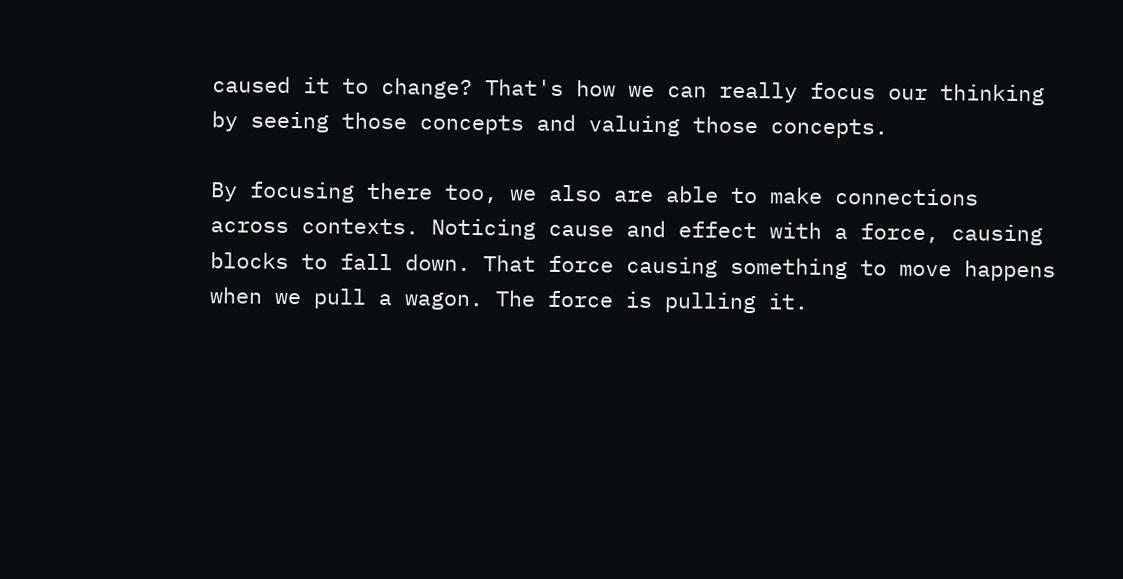caused it to change? That's how we can really focus our thinking by seeing those concepts and valuing those concepts.

By focusing there too, we also are able to make connections across contexts. Noticing cause and effect with a force, causing blocks to fall down. That force causing something to move happens when we pull a wagon. The force is pulling it.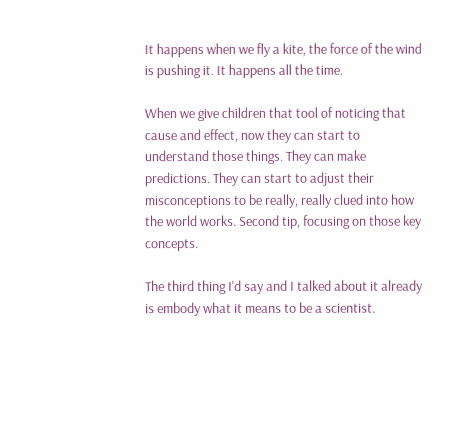It happens when we fly a kite, the force of the wind is pushing it. It happens all the time.

When we give children that tool of noticing that cause and effect, now they can start to understand those things. They can make predictions. They can start to adjust their misconceptions to be really, really clued into how the world works. Second tip, focusing on those key concepts.

The third thing I'd say and I talked about it already is embody what it means to be a scientist.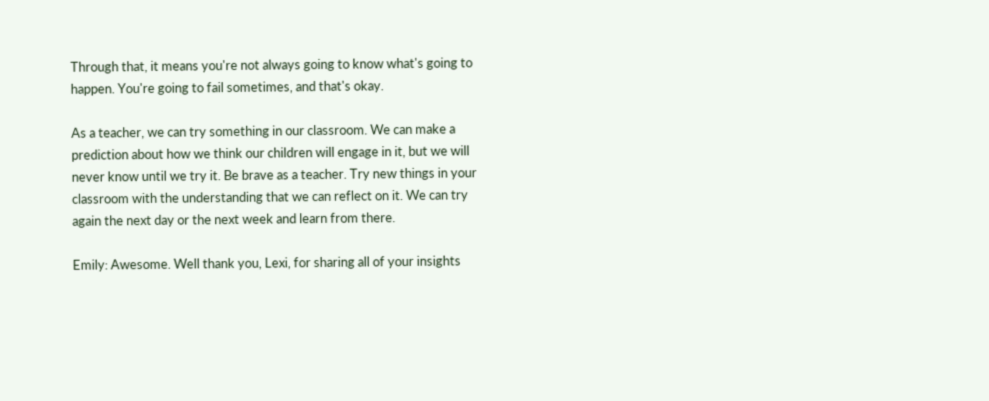Through that, it means you're not always going to know what's going to happen. You're going to fail sometimes, and that's okay.

As a teacher, we can try something in our classroom. We can make a prediction about how we think our children will engage in it, but we will never know until we try it. Be brave as a teacher. Try new things in your classroom with the understanding that we can reflect on it. We can try again the next day or the next week and learn from there.

Emily: Awesome. Well thank you, Lexi, for sharing all of your insights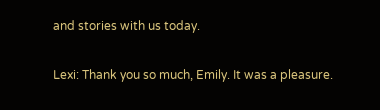and stories with us today.

Lexi: Thank you so much, Emily. It was a pleasure.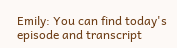Emily: You can find today's episode and transcript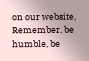on our website, Remember, be humble, be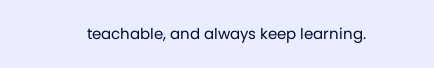teachable, and always keep learning.